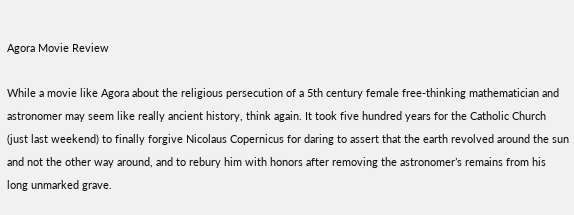Agora Movie Review

While a movie like Agora about the religious persecution of a 5th century female free-thinking mathematician and astronomer may seem like really ancient history, think again. It took five hundred years for the Catholic Church (just last weekend) to finally forgive Nicolaus Copernicus for daring to assert that the earth revolved around the sun and not the other way around, and to rebury him with honors after removing the astronomer’s remains from his long unmarked grave.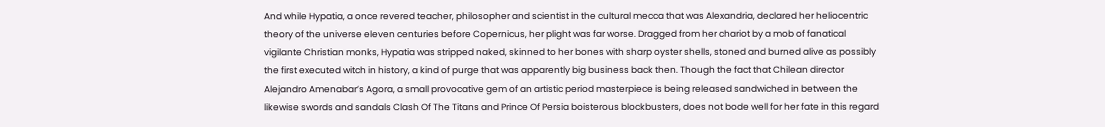And while Hypatia, a once revered teacher, philosopher and scientist in the cultural mecca that was Alexandria, declared her heliocentric theory of the universe eleven centuries before Copernicus, her plight was far worse. Dragged from her chariot by a mob of fanatical vigilante Christian monks, Hypatia was stripped naked, skinned to her bones with sharp oyster shells, stoned and burned alive as possibly the first executed witch in history, a kind of purge that was apparently big business back then. Though the fact that Chilean director Alejandro Amenabar’s Agora, a small provocative gem of an artistic period masterpiece is being released sandwiched in between the likewise swords and sandals Clash Of The Titans and Prince Of Persia boisterous blockbusters, does not bode well for her fate in this regard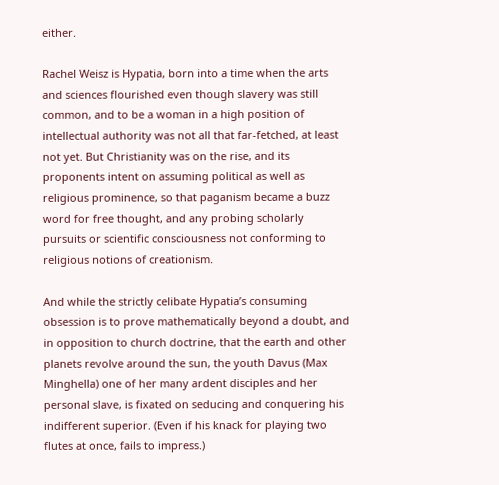either.

Rachel Weisz is Hypatia, born into a time when the arts and sciences flourished even though slavery was still common, and to be a woman in a high position of intellectual authority was not all that far-fetched, at least not yet. But Christianity was on the rise, and its proponents intent on assuming political as well as religious prominence, so that paganism became a buzz word for free thought, and any probing scholarly pursuits or scientific consciousness not conforming to religious notions of creationism.

And while the strictly celibate Hypatia’s consuming obsession is to prove mathematically beyond a doubt, and in opposition to church doctrine, that the earth and other planets revolve around the sun, the youth Davus (Max Minghella) one of her many ardent disciples and her personal slave, is fixated on seducing and conquering his indifferent superior. (Even if his knack for playing two flutes at once, fails to impress.)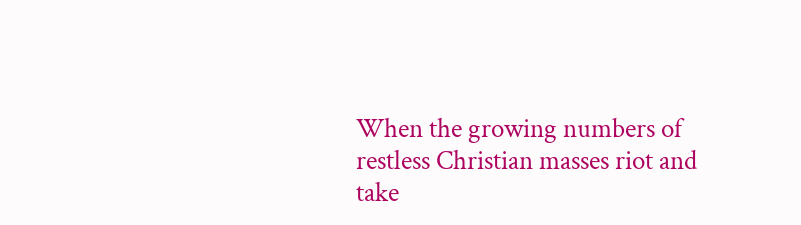When the growing numbers of restless Christian masses riot and take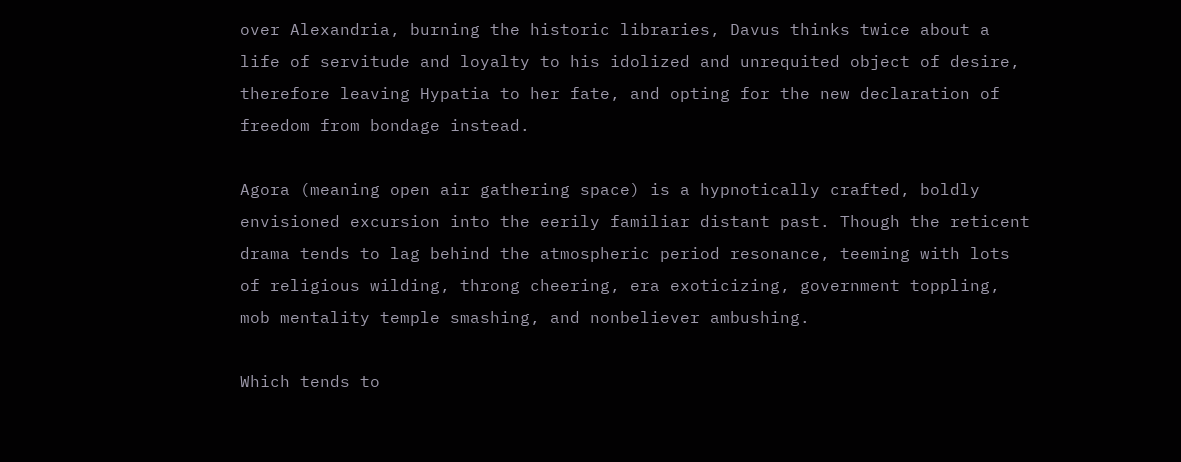over Alexandria, burning the historic libraries, Davus thinks twice about a life of servitude and loyalty to his idolized and unrequited object of desire, therefore leaving Hypatia to her fate, and opting for the new declaration of freedom from bondage instead.

Agora (meaning open air gathering space) is a hypnotically crafted, boldly envisioned excursion into the eerily familiar distant past. Though the reticent drama tends to lag behind the atmospheric period resonance, teeming with lots of religious wilding, throng cheering, era exoticizing, government toppling, mob mentality temple smashing, and nonbeliever ambushing.

Which tends to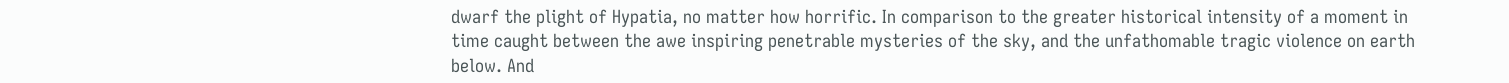dwarf the plight of Hypatia, no matter how horrific. In comparison to the greater historical intensity of a moment in time caught between the awe inspiring penetrable mysteries of the sky, and the unfathomable tragic violence on earth below. And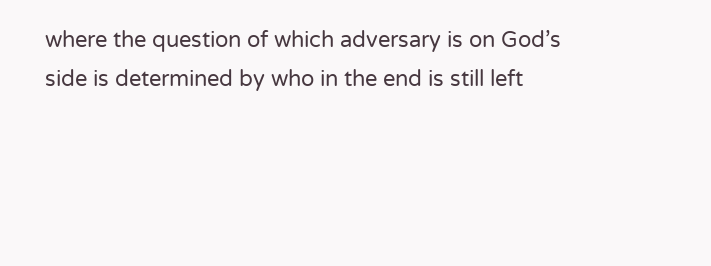where the question of which adversary is on God’s side is determined by who in the end is still left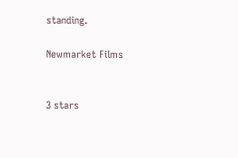standing.

Newmarket Films


3 stars